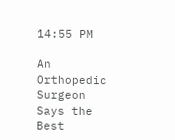14:55 PM

An Orthopedic Surgeon Says the Best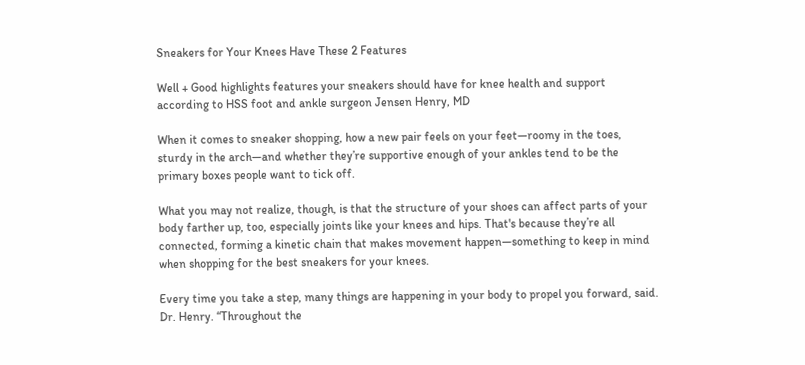Sneakers for Your Knees Have These 2 Features

Well + Good highlights features your sneakers should have for knee health and support according to HSS foot and ankle surgeon Jensen Henry, MD

When it comes to sneaker shopping, how a new pair feels on your feet—roomy in the toes, sturdy in the arch—and whether they’re supportive enough of your ankles tend to be the primary boxes people want to tick off.

What you may not realize, though, is that the structure of your shoes can affect parts of your body farther up, too, especially joints like your knees and hips. That's because they’re all connected, forming a kinetic chain that makes movement happen—something to keep in mind when shopping for the best sneakers for your knees.

Every time you take a step, many things are happening in your body to propel you forward, said. Dr. Henry. “Throughout the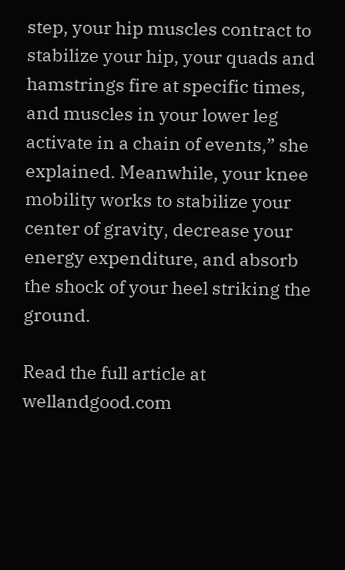step, your hip muscles contract to stabilize your hip, your quads and hamstrings fire at specific times, and muscles in your lower leg activate in a chain of events,” she explained. Meanwhile, your knee mobility works to stabilize your center of gravity, decrease your energy expenditure, and absorb the shock of your heel striking the ground.

Read the full article at wellandgood.com